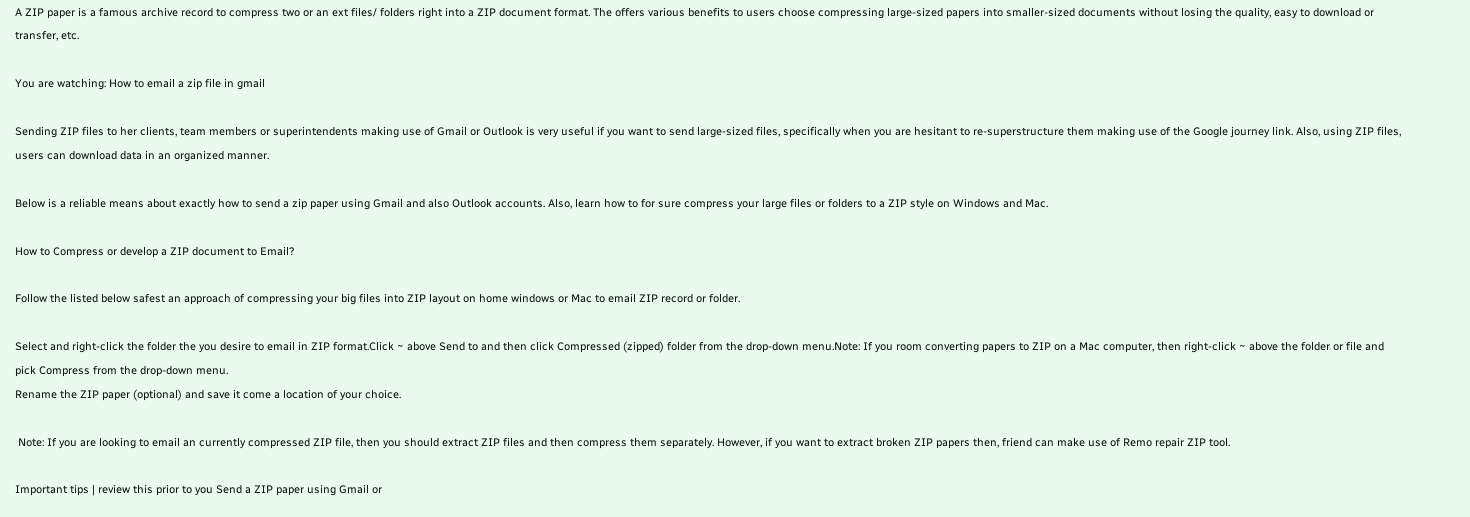A ZIP paper is a famous archive record to compress two or an ext files/ folders right into a ZIP document format. The offers various benefits to users choose compressing large-sized papers into smaller-sized documents without losing the quality, easy to download or transfer, etc.

You are watching: How to email a zip file in gmail

Sending ZIP files to her clients, team members or superintendents making use of Gmail or Outlook is very useful if you want to send large-sized files, specifically when you are hesitant to re-superstructure them making use of the Google journey link. Also, using ZIP files, users can download data in an organized manner.

Below is a reliable means about exactly how to send a zip paper using Gmail and also Outlook accounts. Also, learn how to for sure compress your large files or folders to a ZIP style on Windows and Mac.

How to Compress or develop a ZIP document to Email?

Follow the listed below safest an approach of compressing your big files into ZIP layout on home windows or Mac to email ZIP record or folder.

Select and right-click the folder the you desire to email in ZIP format.Click ~ above Send to and then click Compressed (zipped) folder from the drop-down menu.Note: If you room converting papers to ZIP on a Mac computer, then right-click ~ above the folder or file and pick Compress from the drop-down menu.
Rename the ZIP paper (optional) and save it come a location of your choice.

 Note: If you are looking to email an currently compressed ZIP file, then you should extract ZIP files and then compress them separately. However, if you want to extract broken ZIP papers then, friend can make use of Remo repair ZIP tool.

Important tips | review this prior to you Send a ZIP paper using Gmail or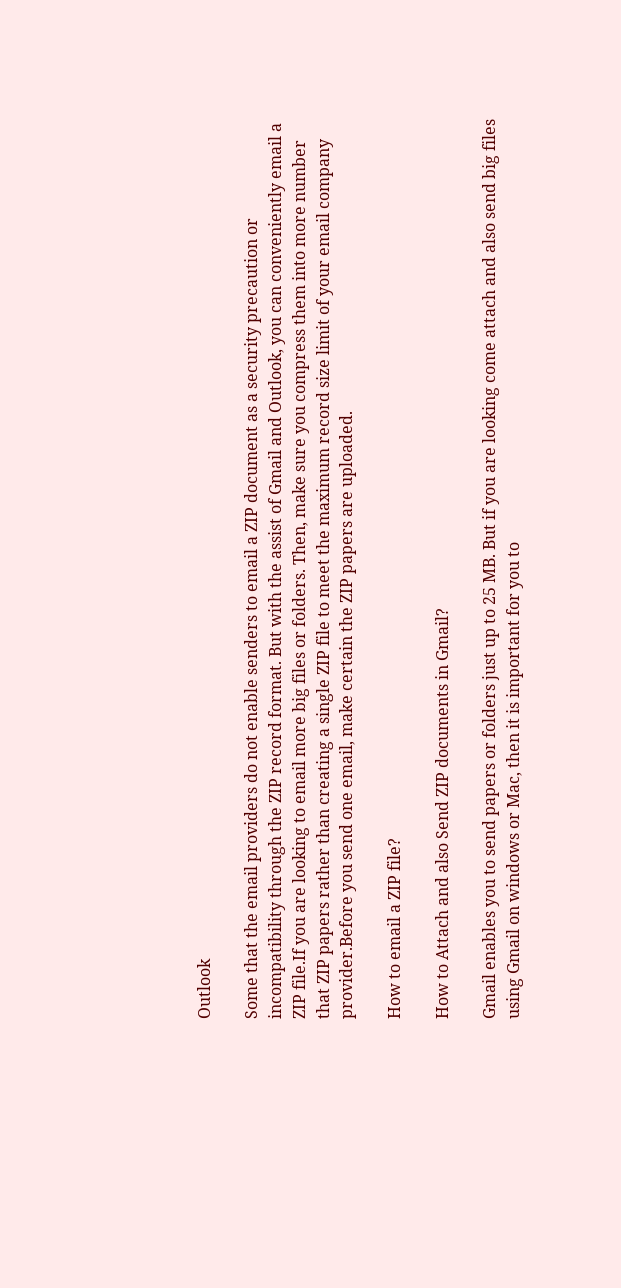Outlook

Some that the email providers do not enable senders to email a ZIP document as a security precaution or incompatibility through the ZIP record format. But with the assist of Gmail and Outlook, you can conveniently email a ZIP file.If you are looking to email more big files or folders. Then, make sure you compress them into more number that ZIP papers rather than creating a single ZIP file to meet the maximum record size limit of your email company provider.Before you send one email, make certain the ZIP papers are uploaded.

How to email a ZIP file?

How to Attach and also Send ZIP documents in Gmail?

Gmail enables you to send papers or folders just up to 25 MB. But if you are looking come attach and also send big files using Gmail on windows or Mac, then it is important for you to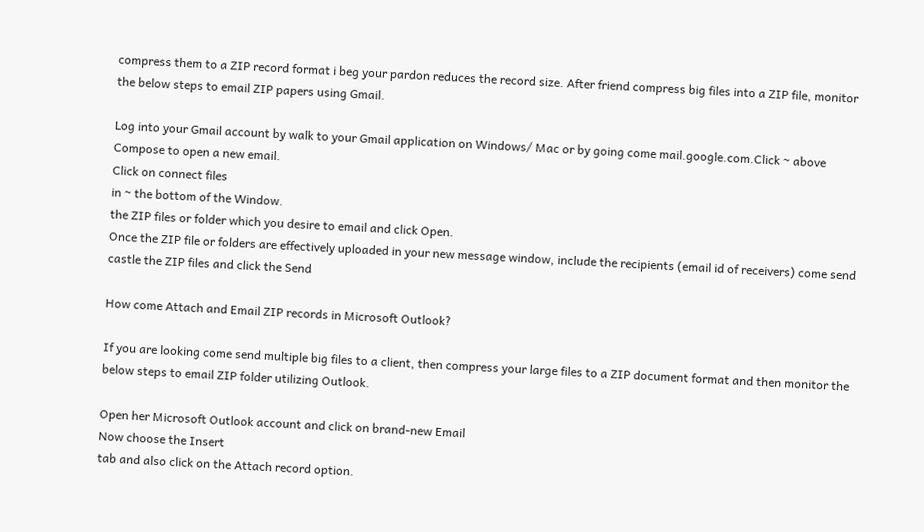compress them to a ZIP record format i beg your pardon reduces the record size. After friend compress big files into a ZIP file, monitor the below steps to email ZIP papers using Gmail.

Log into your Gmail account by walk to your Gmail application on Windows/ Mac or by going come mail.google.com.Click ~ above Compose to open a new email.
Click on connect files
in ~ the bottom of the Window.
the ZIP files or folder which you desire to email and click Open.
Once the ZIP file or folders are effectively uploaded in your new message window, include the recipients (email id of receivers) come send castle the ZIP files and click the Send

How come Attach and Email ZIP records in Microsoft Outlook?

If you are looking come send multiple big files to a client, then compress your large files to a ZIP document format and then monitor the below steps to email ZIP folder utilizing Outlook.

Open her Microsoft Outlook account and click on brand-new Email
Now choose the Insert
tab and also click on the Attach record option.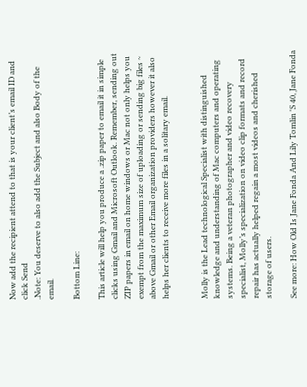Now add the recipient attend to that is your client’s email ID and click Send
.Note: You deserve to also add the Subject and also Body of the email.

Bottom Line:

This article will help you produce a .zip paper to email it in simple clicks using Gmail and Microsoft Outlook. Remember, sending out ZIP papers in email on home windows or Mac not only helps you exempt from the maximum size of uploading or sending big files ~ above Gmail or other Email organization providers however it also helps her clients to receive more files in a solitary email.


Molly is the Lead technological Specialist with distinguished knowledge and understanding of Mac computers and operating systems. Being a veteran photographer and video recovery specialist, Molly’s specialization on video clip formats and record repair has actually helped regain a most videos and cherished storage of users.

See more: How Old Is Jane Fonda And Lily Tomlin 'S 40, Jane Fonda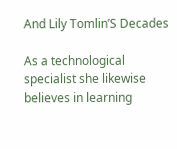And Lily Tomlin’S Decades

As a technological specialist she likewise believes in learning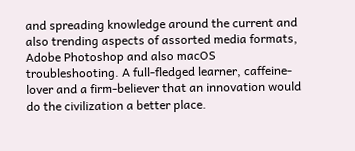and spreading knowledge around the current and also trending aspects of assorted media formats, Adobe Photoshop and also macOS troubleshooting. A full-fledged learner, caffeine-lover and a firm-believer that an innovation would do the civilization a better place.